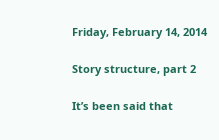Friday, February 14, 2014

Story structure, part 2

It’s been said that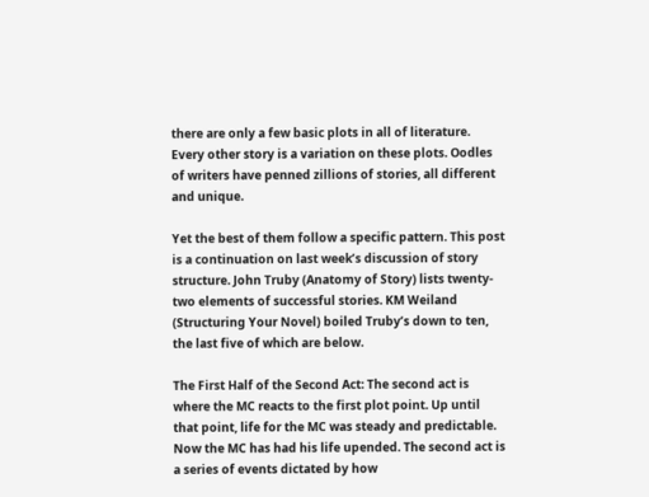there are only a few basic plots in all of literature. Every other story is a variation on these plots. Oodles of writers have penned zillions of stories, all different and unique.

Yet the best of them follow a specific pattern. This post is a continuation on last week’s discussion of story structure. John Truby (Anatomy of Story) lists twenty-two elements of successful stories. KM Weiland (Structuring Your Novel) boiled Truby’s down to ten, the last five of which are below.

The First Half of the Second Act: The second act is where the MC reacts to the first plot point. Up until that point, life for the MC was steady and predictable. Now the MC has had his life upended. The second act is a series of events dictated by how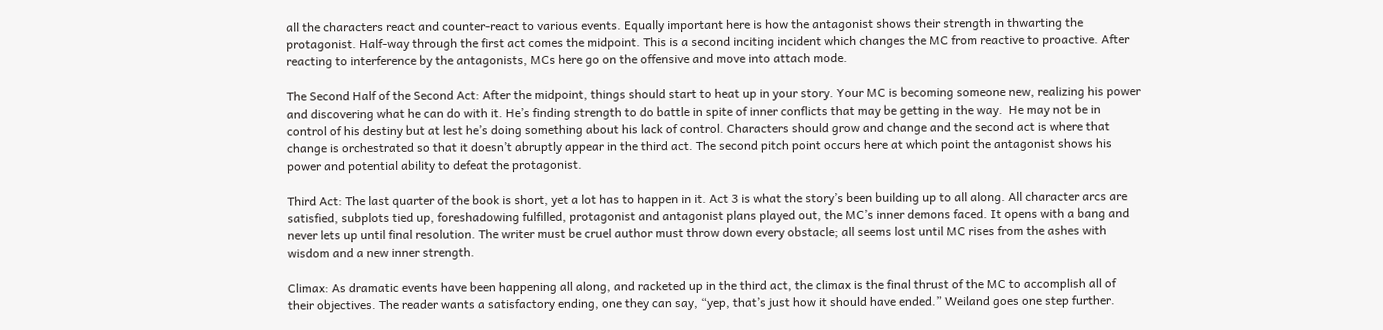all the characters react and counter-react to various events. Equally important here is how the antagonist shows their strength in thwarting the protagonist. Half-way through the first act comes the midpoint. This is a second inciting incident which changes the MC from reactive to proactive. After reacting to interference by the antagonists, MCs here go on the offensive and move into attach mode.

The Second Half of the Second Act: After the midpoint, things should start to heat up in your story. Your MC is becoming someone new, realizing his power and discovering what he can do with it. He’s finding strength to do battle in spite of inner conflicts that may be getting in the way.  He may not be in control of his destiny but at lest he’s doing something about his lack of control. Characters should grow and change and the second act is where that change is orchestrated so that it doesn’t abruptly appear in the third act. The second pitch point occurs here at which point the antagonist shows his power and potential ability to defeat the protagonist.

Third Act: The last quarter of the book is short, yet a lot has to happen in it. Act 3 is what the story’s been building up to all along. All character arcs are satisfied, subplots tied up, foreshadowing fulfilled, protagonist and antagonist plans played out, the MC’s inner demons faced. It opens with a bang and never lets up until final resolution. The writer must be cruel author must throw down every obstacle; all seems lost until MC rises from the ashes with wisdom and a new inner strength.

Climax: As dramatic events have been happening all along, and racketed up in the third act, the climax is the final thrust of the MC to accomplish all of their objectives. The reader wants a satisfactory ending, one they can say, “yep, that’s just how it should have ended.” Weiland goes one step further.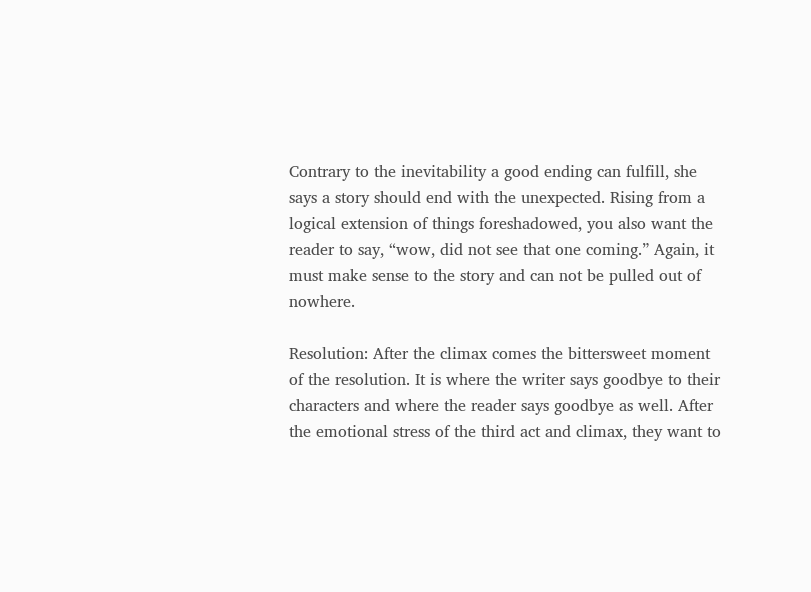Contrary to the inevitability a good ending can fulfill, she says a story should end with the unexpected. Rising from a logical extension of things foreshadowed, you also want the reader to say, “wow, did not see that one coming.” Again, it must make sense to the story and can not be pulled out of nowhere.

Resolution: After the climax comes the bittersweet moment of the resolution. It is where the writer says goodbye to their characters and where the reader says goodbye as well. After the emotional stress of the third act and climax, they want to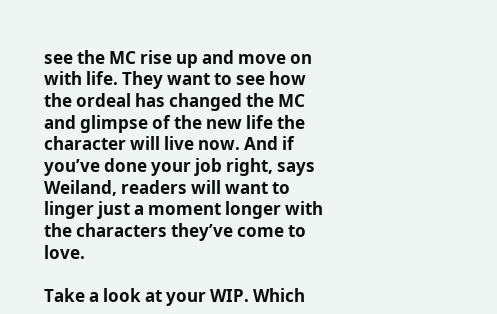see the MC rise up and move on with life. They want to see how the ordeal has changed the MC and glimpse of the new life the character will live now. And if you’ve done your job right, says Weiland, readers will want to linger just a moment longer with the characters they’ve come to love.

Take a look at your WIP. Which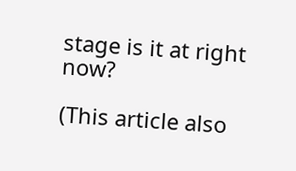stage is it at right now?

(This article also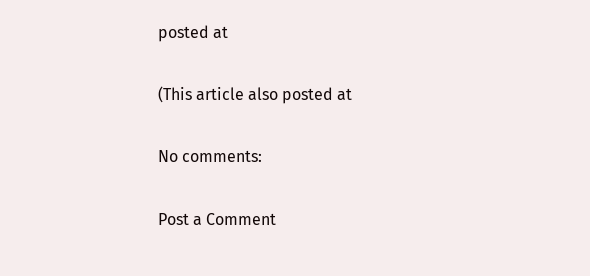posted at

(This article also posted at

No comments:

Post a Comment